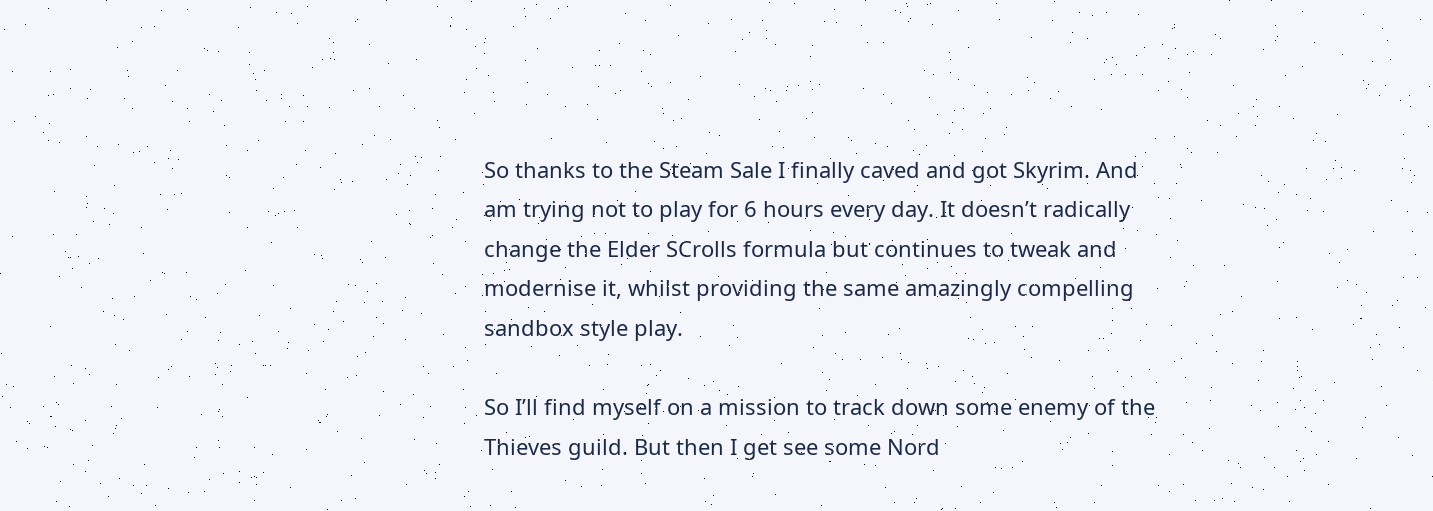So thanks to the Steam Sale I finally caved and got Skyrim. And am trying not to play for 6 hours every day. It doesn’t radically change the Elder SCrolls formula but continues to tweak and modernise it, whilst providing the same amazingly compelling sandbox style play.

So I’ll find myself on a mission to track down some enemy of the Thieves guild. But then I get see some Nord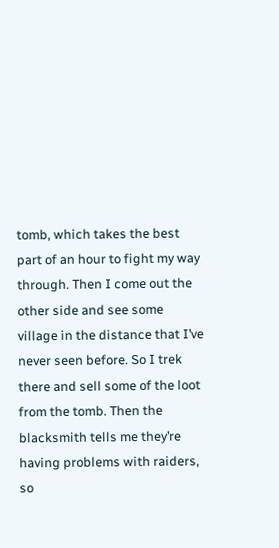tomb, which takes the best part of an hour to fight my way through. Then I come out the other side and see some village in the distance that I’ve never seen before. So I trek there and sell some of the loot from the tomb. Then the blacksmith tells me they’re having problems with raiders, so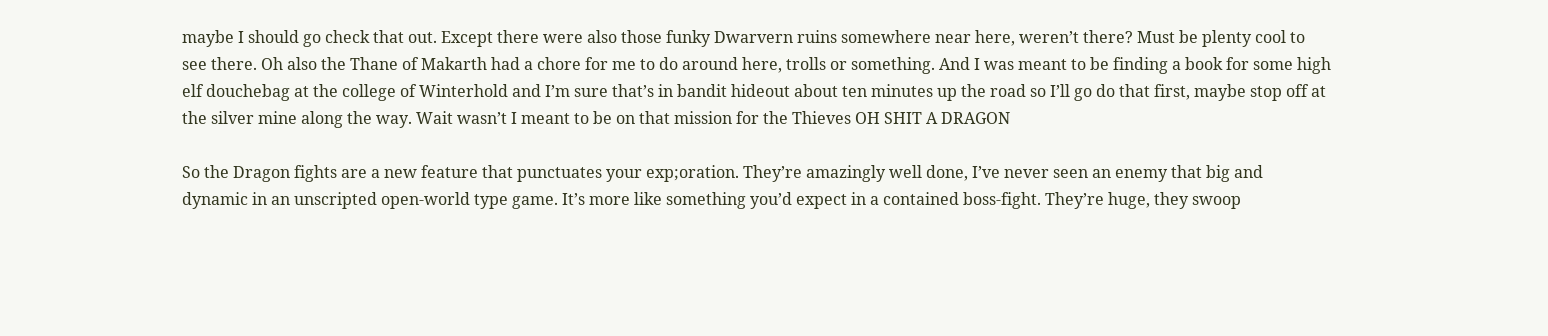maybe I should go check that out. Except there were also those funky Dwarvern ruins somewhere near here, weren’t there? Must be plenty cool to see there. Oh also the Thane of Makarth had a chore for me to do around here, trolls or something. And I was meant to be finding a book for some high elf douchebag at the college of Winterhold and I’m sure that’s in bandit hideout about ten minutes up the road so I’ll go do that first, maybe stop off at the silver mine along the way. Wait wasn’t I meant to be on that mission for the Thieves OH SHIT A DRAGON

So the Dragon fights are a new feature that punctuates your exp;oration. They’re amazingly well done, I’ve never seen an enemy that big and dynamic in an unscripted open-world type game. It’s more like something you’d expect in a contained boss-fight. They’re huge, they swoop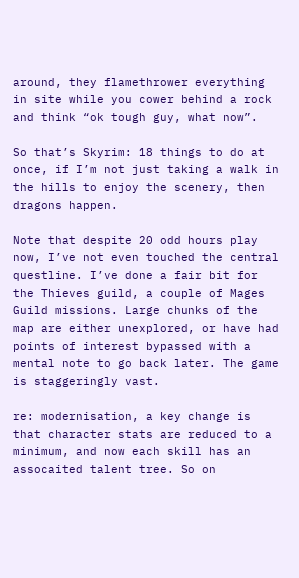around, they flamethrower everything in site while you cower behind a rock and think “ok tough guy, what now”.

So that’s Skyrim: 18 things to do at once, if I’m not just taking a walk in the hills to enjoy the scenery, then dragons happen.

Note that despite 20 odd hours play now, I’ve not even touched the central questline. I’ve done a fair bit for the Thieves guild, a couple of Mages Guild missions. Large chunks of the map are either unexplored, or have had points of interest bypassed with a mental note to go back later. The game is staggeringly vast.

re: modernisation, a key change is that character stats are reduced to a minimum, and now each skill has an assocaited talent tree. So on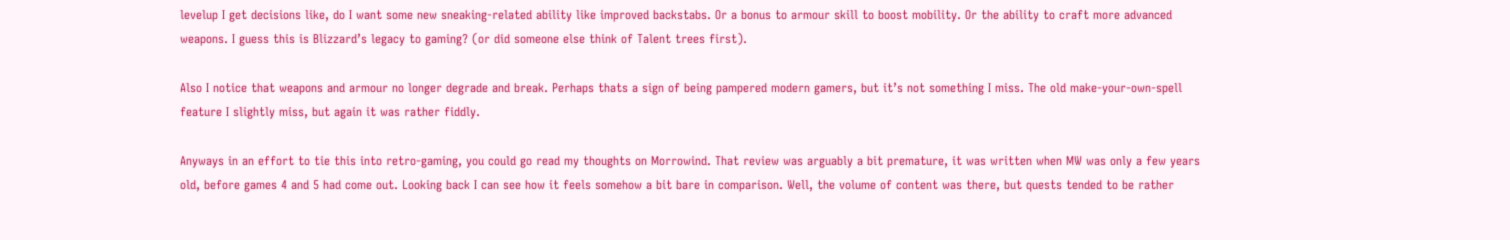levelup I get decisions like, do I want some new sneaking-related ability like improved backstabs. Or a bonus to armour skill to boost mobility. Or the ability to craft more advanced weapons. I guess this is Blizzard’s legacy to gaming? (or did someone else think of Talent trees first).

Also I notice that weapons and armour no longer degrade and break. Perhaps thats a sign of being pampered modern gamers, but it’s not something I miss. The old make-your-own-spell feature I slightly miss, but again it was rather fiddly.

Anyways in an effort to tie this into retro-gaming, you could go read my thoughts on Morrowind. That review was arguably a bit premature, it was written when MW was only a few years old, before games 4 and 5 had come out. Looking back I can see how it feels somehow a bit bare in comparison. Well, the volume of content was there, but quests tended to be rather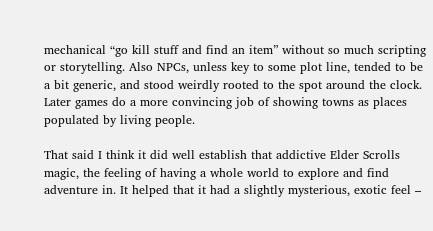mechanical “go kill stuff and find an item” without so much scripting or storytelling. Also NPCs, unless key to some plot line, tended to be a bit generic, and stood weirdly rooted to the spot around the clock. Later games do a more convincing job of showing towns as places populated by living people.

That said I think it did well establish that addictive Elder Scrolls magic, the feeling of having a whole world to explore and find adventure in. It helped that it had a slightly mysterious, exotic feel –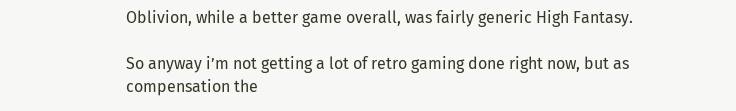Oblivion, while a better game overall, was fairly generic High Fantasy.

So anyway i’m not getting a lot of retro gaming done right now, but as compensation the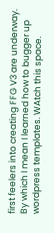first feelers into creating FFG V3 are underway. By which I mean I learned how to bugger up wordpress templates. WAtch this space.